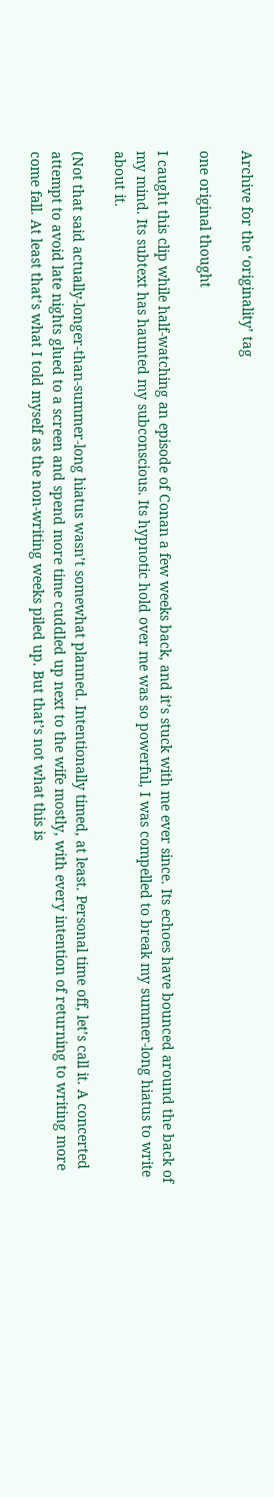Archive for the ‘originality’ tag

one original thought

I caught this clip while half-watching an episode of Conan a few weeks back, and it’s stuck with me ever since. Its echoes have bounced around the back of my mind. Its subtext has haunted my subconscious. Its hypnotic hold over me was so powerful, I was compelled to break my summer-long hiatus to write about it.

(Not that said actually-longer-than-summer-long hiatus wasn’t somewhat planned. Intentionally timed, at least. Personal time off, let’s call it. A concerted attempt to avoid late nights glued to a screen and spend more time cuddled up next to the wife mostly, with every intention of returning to writing more come fall. At least that’s what I told myself as the non-writing weeks piled up. But that’s not what this is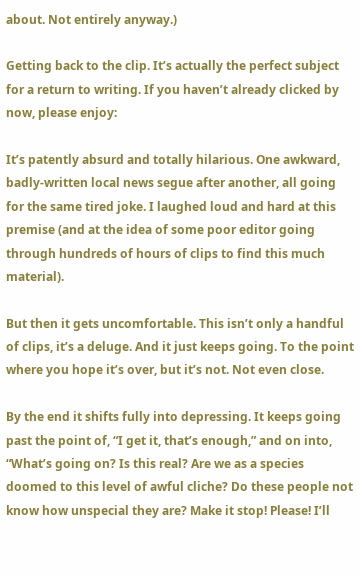about. Not entirely anyway.)

Getting back to the clip. It’s actually the perfect subject for a return to writing. If you haven’t already clicked by now, please enjoy:

It’s patently absurd and totally hilarious. One awkward, badly-written local news segue after another, all going for the same tired joke. I laughed loud and hard at this premise (and at the idea of some poor editor going through hundreds of hours of clips to find this much material).

But then it gets uncomfortable. This isn’t only a handful of clips, it’s a deluge. And it just keeps going. To the point where you hope it’s over, but it’s not. Not even close.

By the end it shifts fully into depressing. It keeps going past the point of, “I get it, that’s enough,” and on into, “What’s going on? Is this real? Are we as a species doomed to this level of awful cliche? Do these people not know how unspecial they are? Make it stop! Please! I’ll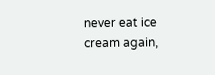never eat ice cream again,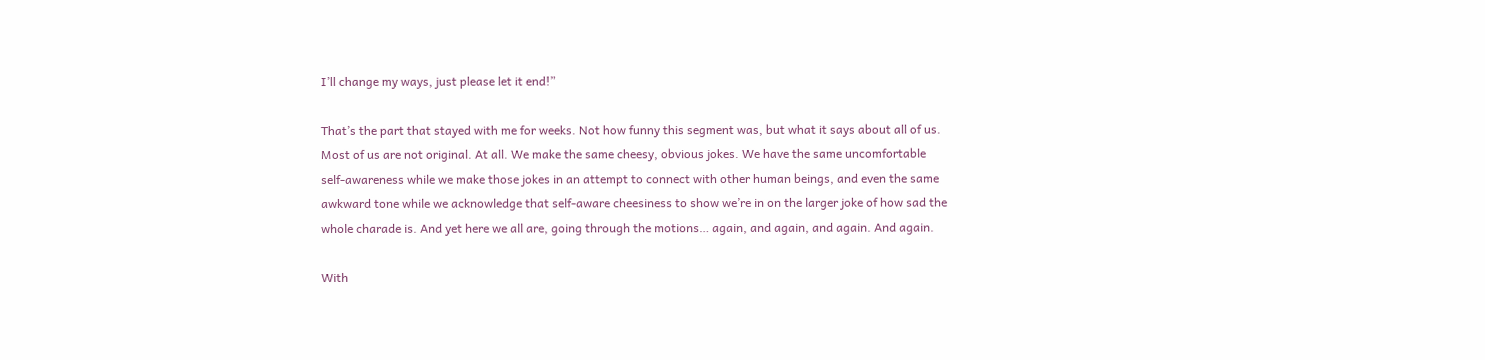I’ll change my ways, just please let it end!”

That’s the part that stayed with me for weeks. Not how funny this segment was, but what it says about all of us. Most of us are not original. At all. We make the same cheesy, obvious jokes. We have the same uncomfortable self-awareness while we make those jokes in an attempt to connect with other human beings, and even the same awkward tone while we acknowledge that self-aware cheesiness to show we’re in on the larger joke of how sad the whole charade is. And yet here we all are, going through the motions… again, and again, and again. And again.

With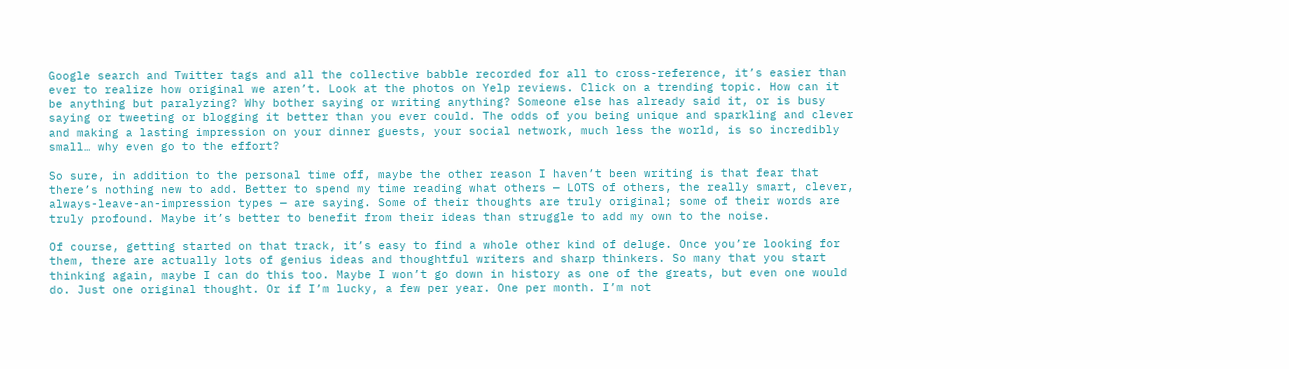Google search and Twitter tags and all the collective babble recorded for all to cross-reference, it’s easier than ever to realize how original we aren’t. Look at the photos on Yelp reviews. Click on a trending topic. How can it be anything but paralyzing? Why bother saying or writing anything? Someone else has already said it, or is busy saying or tweeting or blogging it better than you ever could. The odds of you being unique and sparkling and clever and making a lasting impression on your dinner guests, your social network, much less the world, is so incredibly small… why even go to the effort?

So sure, in addition to the personal time off, maybe the other reason I haven’t been writing is that fear that there’s nothing new to add. Better to spend my time reading what others — LOTS of others, the really smart, clever, always-leave-an-impression types — are saying. Some of their thoughts are truly original; some of their words are truly profound. Maybe it’s better to benefit from their ideas than struggle to add my own to the noise.

Of course, getting started on that track, it’s easy to find a whole other kind of deluge. Once you’re looking for them, there are actually lots of genius ideas and thoughtful writers and sharp thinkers. So many that you start thinking again, maybe I can do this too. Maybe I won’t go down in history as one of the greats, but even one would do. Just one original thought. Or if I’m lucky, a few per year. One per month. I’m not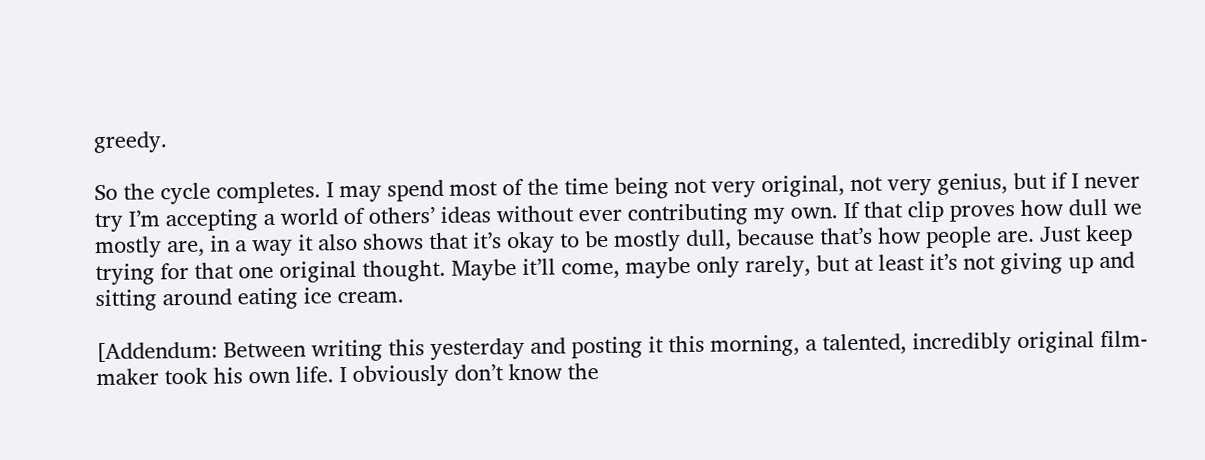greedy.

So the cycle completes. I may spend most of the time being not very original, not very genius, but if I never try I’m accepting a world of others’ ideas without ever contributing my own. If that clip proves how dull we mostly are, in a way it also shows that it’s okay to be mostly dull, because that’s how people are. Just keep trying for that one original thought. Maybe it’ll come, maybe only rarely, but at least it’s not giving up and sitting around eating ice cream.

[Addendum: Between writing this yesterday and posting it this morning, a talented, incredibly original film-maker took his own life. I obviously don’t know the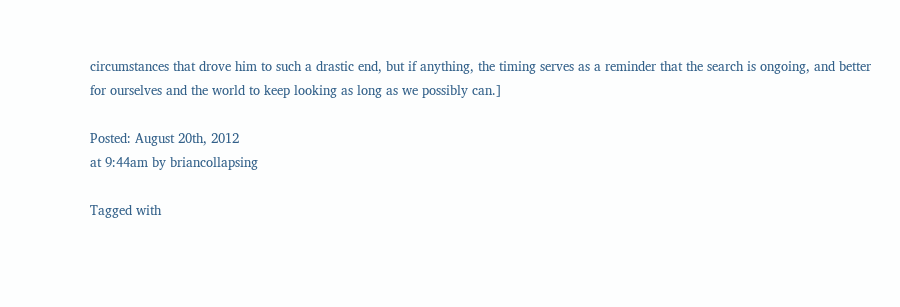circumstances that drove him to such a drastic end, but if anything, the timing serves as a reminder that the search is ongoing, and better for ourselves and the world to keep looking as long as we possibly can.]

Posted: August 20th, 2012
at 9:44am by briancollapsing

Tagged with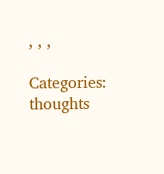, , ,

Categories: thoughts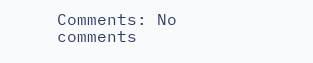Comments: No comments